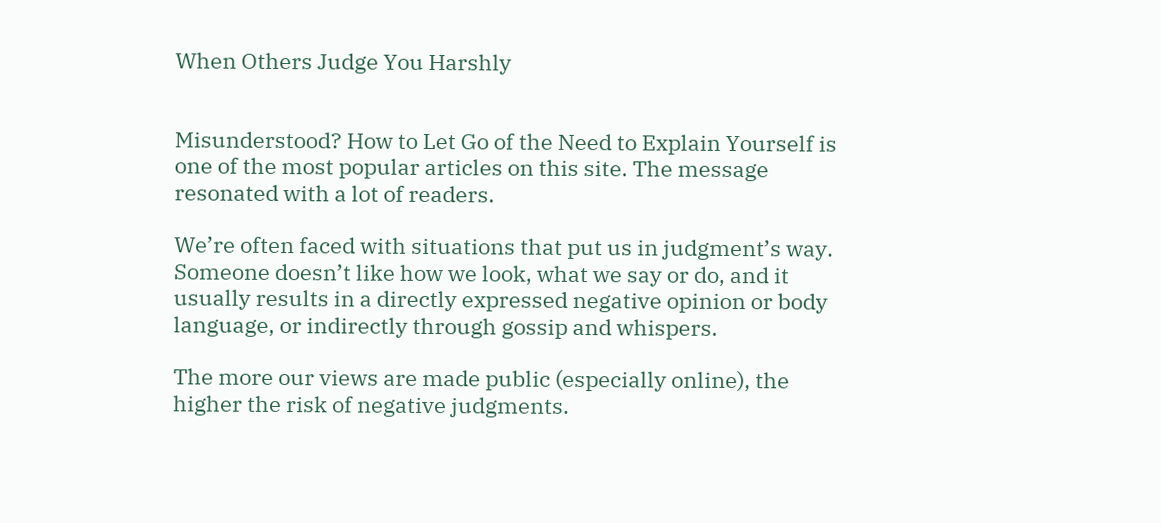When Others Judge You Harshly


Misunderstood? How to Let Go of the Need to Explain Yourself is one of the most popular articles on this site. The message resonated with a lot of readers.

We’re often faced with situations that put us in judgment’s way. Someone doesn’t like how we look, what we say or do, and it usually results in a directly expressed negative opinion or body language, or indirectly through gossip and whispers.

The more our views are made public (especially online), the higher the risk of negative judgments.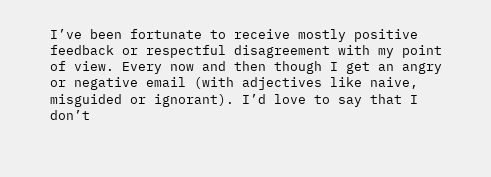I’ve been fortunate to receive mostly positive feedback or respectful disagreement with my point of view. Every now and then though I get an angry or negative email (with adjectives like naive, misguided or ignorant). I’d love to say that I don’t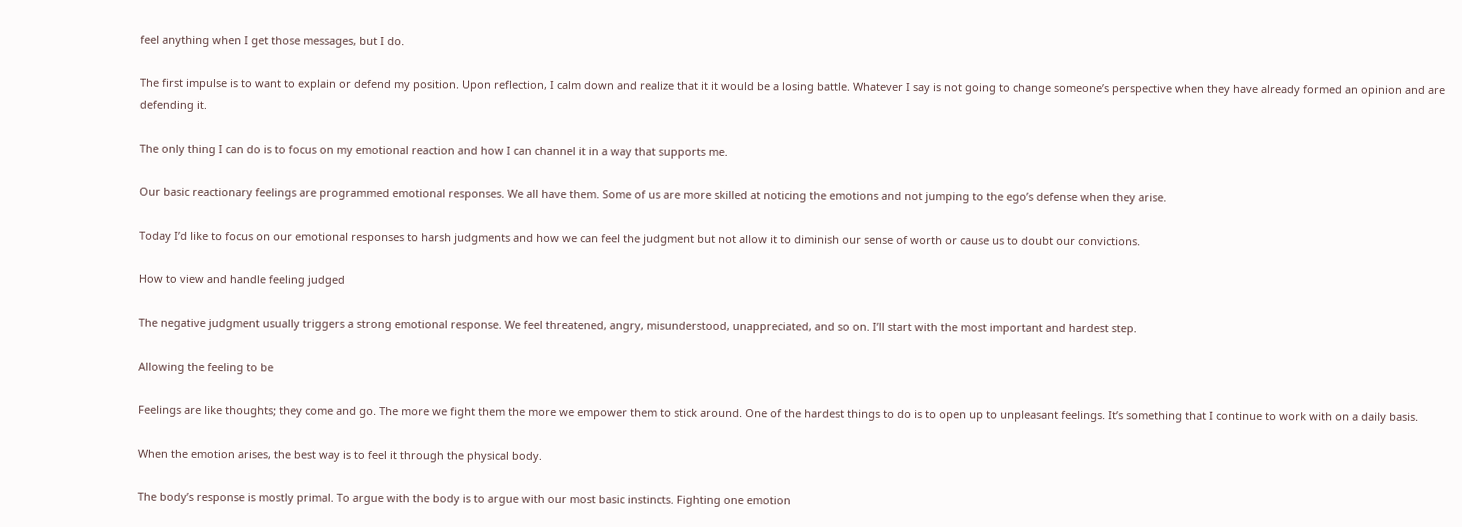feel anything when I get those messages, but I do.

The first impulse is to want to explain or defend my position. Upon reflection, I calm down and realize that it it would be a losing battle. Whatever I say is not going to change someone’s perspective when they have already formed an opinion and are defending it.

The only thing I can do is to focus on my emotional reaction and how I can channel it in a way that supports me.

Our basic reactionary feelings are programmed emotional responses. We all have them. Some of us are more skilled at noticing the emotions and not jumping to the ego’s defense when they arise.

Today I’d like to focus on our emotional responses to harsh judgments and how we can feel the judgment but not allow it to diminish our sense of worth or cause us to doubt our convictions.

How to view and handle feeling judged

The negative judgment usually triggers a strong emotional response. We feel threatened, angry, misunderstood, unappreciated, and so on. I’ll start with the most important and hardest step.

Allowing the feeling to be

Feelings are like thoughts; they come and go. The more we fight them the more we empower them to stick around. One of the hardest things to do is to open up to unpleasant feelings. It’s something that I continue to work with on a daily basis.

When the emotion arises, the best way is to feel it through the physical body.

The body’s response is mostly primal. To argue with the body is to argue with our most basic instincts. Fighting one emotion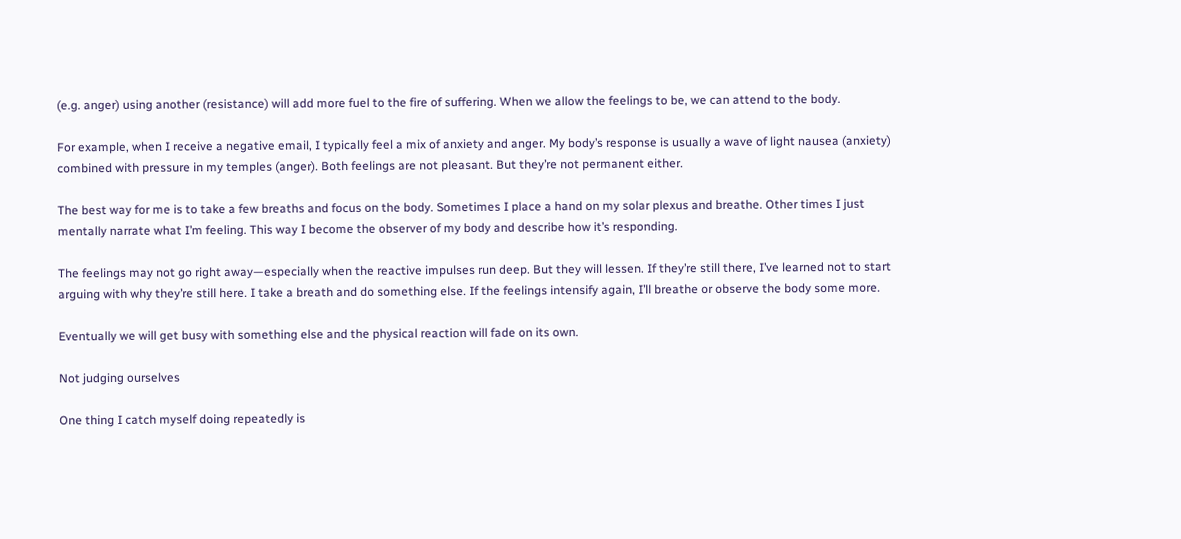(e.g. anger) using another (resistance) will add more fuel to the fire of suffering. When we allow the feelings to be, we can attend to the body.

For example, when I receive a negative email, I typically feel a mix of anxiety and anger. My body’s response is usually a wave of light nausea (anxiety) combined with pressure in my temples (anger). Both feelings are not pleasant. But they’re not permanent either.

The best way for me is to take a few breaths and focus on the body. Sometimes I place a hand on my solar plexus and breathe. Other times I just mentally narrate what I’m feeling. This way I become the observer of my body and describe how it’s responding.

The feelings may not go right away—especially when the reactive impulses run deep. But they will lessen. If they’re still there, I’ve learned not to start arguing with why they’re still here. I take a breath and do something else. If the feelings intensify again, I’ll breathe or observe the body some more.

Eventually we will get busy with something else and the physical reaction will fade on its own.

Not judging ourselves

One thing I catch myself doing repeatedly is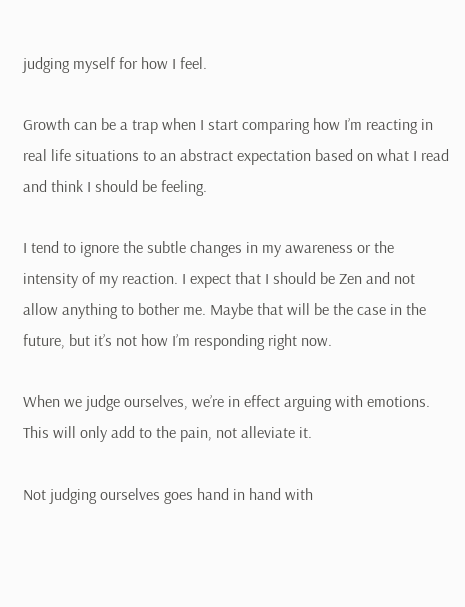judging myself for how I feel.

Growth can be a trap when I start comparing how I’m reacting in real life situations to an abstract expectation based on what I read and think I should be feeling.

I tend to ignore the subtle changes in my awareness or the intensity of my reaction. I expect that I should be Zen and not allow anything to bother me. Maybe that will be the case in the future, but it’s not how I’m responding right now.

When we judge ourselves, we’re in effect arguing with emotions. This will only add to the pain, not alleviate it.

Not judging ourselves goes hand in hand with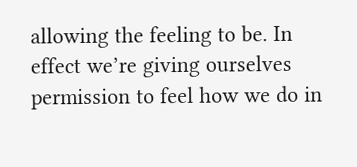allowing the feeling to be. In effect we’re giving ourselves permission to feel how we do in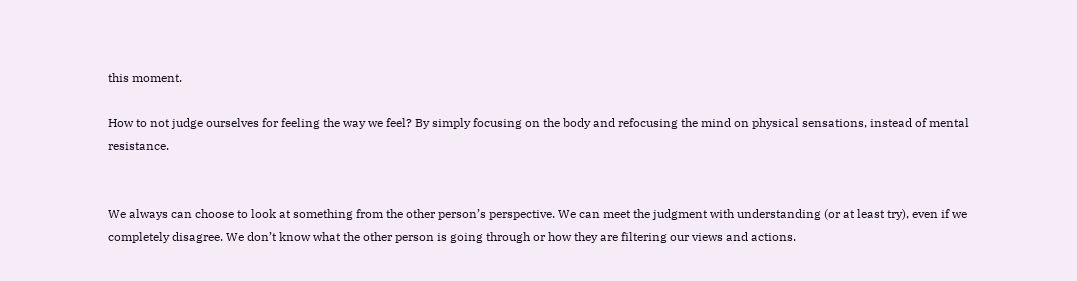this moment.

How to not judge ourselves for feeling the way we feel? By simply focusing on the body and refocusing the mind on physical sensations, instead of mental resistance.


We always can choose to look at something from the other person’s perspective. We can meet the judgment with understanding (or at least try), even if we completely disagree. We don’t know what the other person is going through or how they are filtering our views and actions.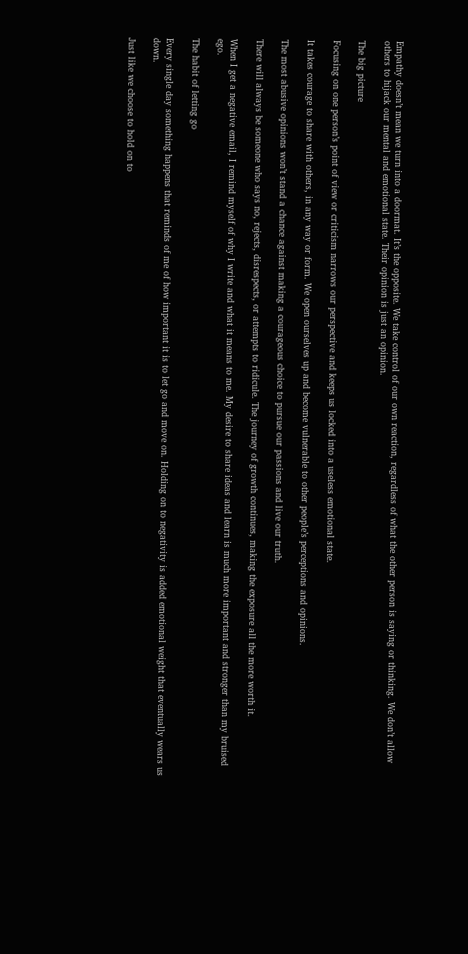Empathy doesn’t mean we turn into a doormat. It’s the opposite. We take control of our own reaction, regardless of what the other person is saying or thinking. We don’t allow others to hijack our mental and emotional state. Their opinion is just an opinion.

The big picture

Focusing on one person’s point of view or criticism narrows our perspective and keeps us locked into a useless emotional state.

It takes courage to share with others, in any way or form. We open ourselves up and become vulnerable to other people’s perceptions and opinions.

The most abusive opinions won’t stand a chance against making a courageous choice to pursue our passions and live our truth.

There will always be someone who says no, rejects, disrespects, or attempts to ridicule. The journey of growth continues, making the exposure all the more worth it.

When I get a negative email, I remind myself of why I write and what it means to me. My desire to share ideas and learn is much more important and stronger than my bruised ego.

The habit of letting go

Every single day something happens that reminds of me of how important it is to let go and move on. Holding on to negativity is added emotional weight that eventually wears us down.

Just like we choose to hold on to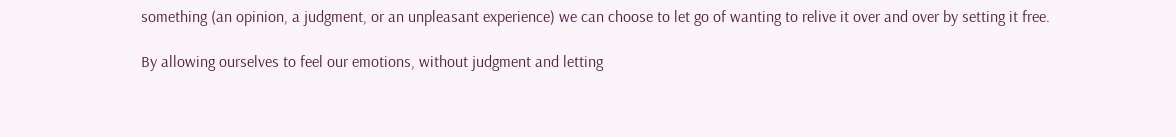something (an opinion, a judgment, or an unpleasant experience) we can choose to let go of wanting to relive it over and over by setting it free.

By allowing ourselves to feel our emotions, without judgment and letting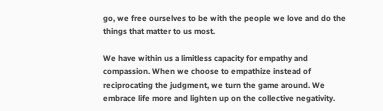go, we free ourselves to be with the people we love and do the things that matter to us most.

We have within us a limitless capacity for empathy and compassion. When we choose to empathize instead of reciprocating the judgment, we turn the game around. We embrace life more and lighten up on the collective negativity.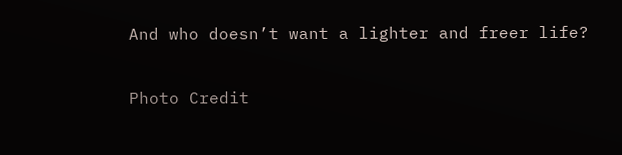And who doesn’t want a lighter and freer life?

Photo Credit